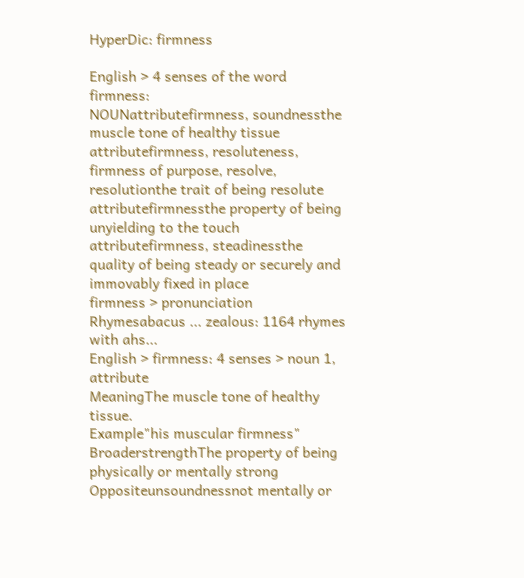HyperDic: firmness

English > 4 senses of the word firmness:
NOUNattributefirmness, soundnessthe muscle tone of healthy tissue
attributefirmness, resoluteness, firmness of purpose, resolve, resolutionthe trait of being resolute
attributefirmnessthe property of being unyielding to the touch
attributefirmness, steadinessthe quality of being steady or securely and immovably fixed in place
firmness > pronunciation
Rhymesabacus ... zealous: 1164 rhymes with ahs...
English > firmness: 4 senses > noun 1, attribute
MeaningThe muscle tone of healthy tissue.
Example"his muscular firmness"
BroaderstrengthThe property of being physically or mentally strong
Oppositeunsoundnessnot mentally or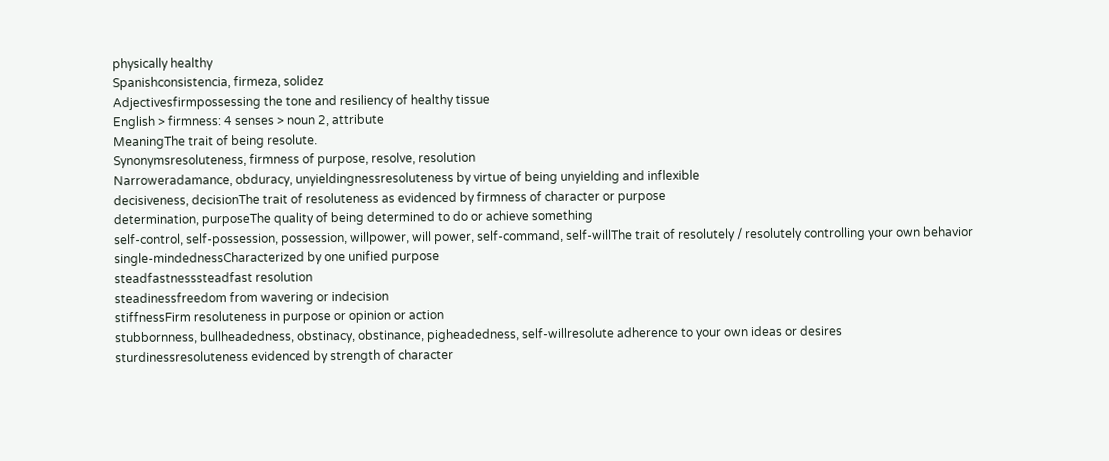physically healthy
Spanishconsistencia, firmeza, solidez
Adjectivesfirmpossessing the tone and resiliency of healthy tissue
English > firmness: 4 senses > noun 2, attribute
MeaningThe trait of being resolute.
Synonymsresoluteness, firmness of purpose, resolve, resolution
Narroweradamance, obduracy, unyieldingnessresoluteness by virtue of being unyielding and inflexible
decisiveness, decisionThe trait of resoluteness as evidenced by firmness of character or purpose
determination, purposeThe quality of being determined to do or achieve something
self-control, self-possession, possession, willpower, will power, self-command, self-willThe trait of resolutely / resolutely controlling your own behavior
single-mindednessCharacterized by one unified purpose
steadfastnesssteadfast resolution
steadinessfreedom from wavering or indecision
stiffnessFirm resoluteness in purpose or opinion or action
stubbornness, bullheadedness, obstinacy, obstinance, pigheadedness, self-willresolute adherence to your own ideas or desires
sturdinessresoluteness evidenced by strength of character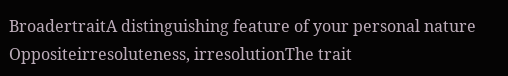BroadertraitA distinguishing feature of your personal nature
Oppositeirresoluteness, irresolutionThe trait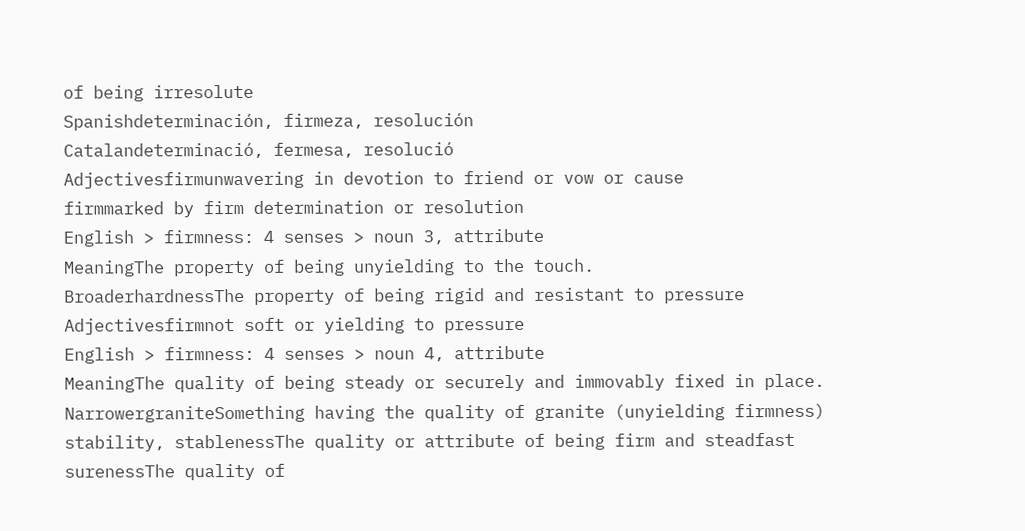of being irresolute
Spanishdeterminación, firmeza, resolución
Catalandeterminació, fermesa, resolució
Adjectivesfirmunwavering in devotion to friend or vow or cause
firmmarked by firm determination or resolution
English > firmness: 4 senses > noun 3, attribute
MeaningThe property of being unyielding to the touch.
BroaderhardnessThe property of being rigid and resistant to pressure
Adjectivesfirmnot soft or yielding to pressure
English > firmness: 4 senses > noun 4, attribute
MeaningThe quality of being steady or securely and immovably fixed in place.
NarrowergraniteSomething having the quality of granite (unyielding firmness)
stability, stablenessThe quality or attribute of being firm and steadfast
surenessThe quality of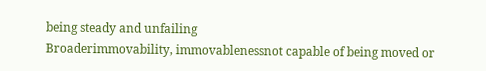being steady and unfailing
Broaderimmovability, immovablenessnot capable of being moved or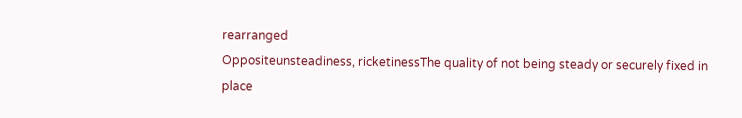rearranged
Oppositeunsteadiness, ricketinessThe quality of not being steady or securely fixed in place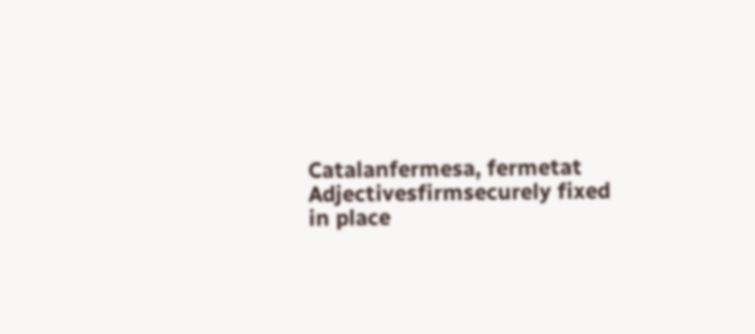Catalanfermesa, fermetat
Adjectivesfirmsecurely fixed in place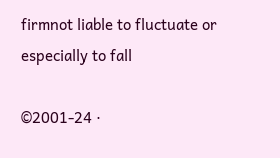firmnot liable to fluctuate or especially to fall

©2001-24 ·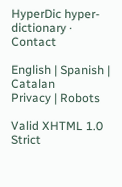HyperDic hyper-dictionary · Contact

English | Spanish | Catalan
Privacy | Robots

Valid XHTML 1.0 Strict